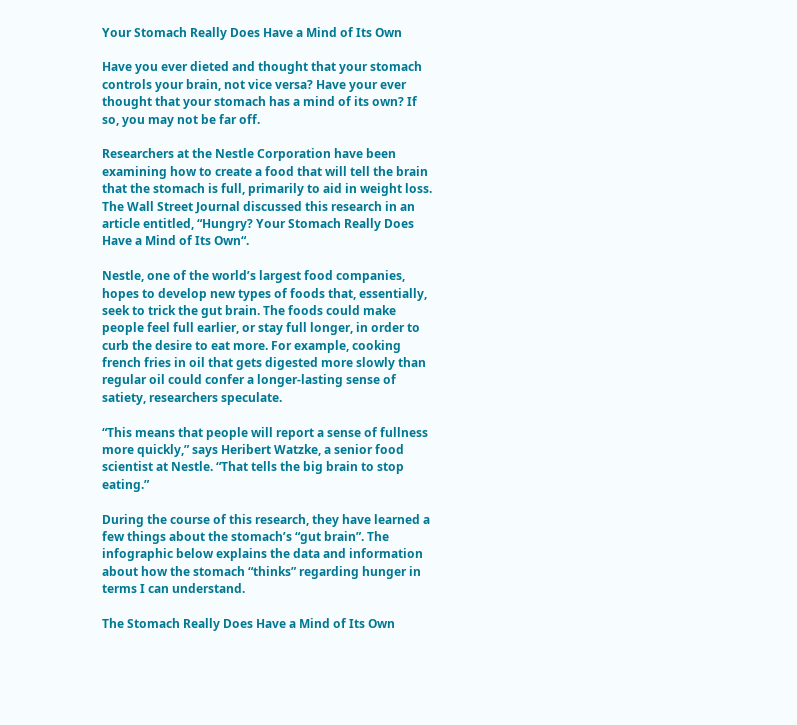Your Stomach Really Does Have a Mind of Its Own

Have you ever dieted and thought that your stomach controls your brain, not vice versa? Have your ever thought that your stomach has a mind of its own? If so, you may not be far off.

Researchers at the Nestle Corporation have been examining how to create a food that will tell the brain that the stomach is full, primarily to aid in weight loss. The Wall Street Journal discussed this research in an article entitled, “Hungry? Your Stomach Really Does Have a Mind of Its Own“.

Nestle, one of the world’s largest food companies, hopes to develop new types of foods that, essentially, seek to trick the gut brain. The foods could make people feel full earlier, or stay full longer, in order to curb the desire to eat more. For example, cooking french fries in oil that gets digested more slowly than regular oil could confer a longer-lasting sense of satiety, researchers speculate.

“This means that people will report a sense of fullness more quickly,” says Heribert Watzke, a senior food scientist at Nestle. “That tells the big brain to stop eating.”

During the course of this research, they have learned a few things about the stomach’s “gut brain”. The infographic below explains the data and information about how the stomach “thinks” regarding hunger in terms I can understand.

The Stomach Really Does Have a Mind of Its Own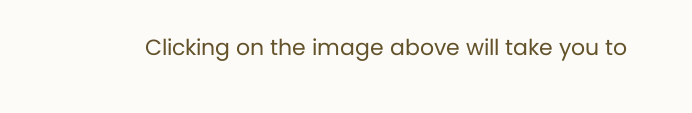Clicking on the image above will take you to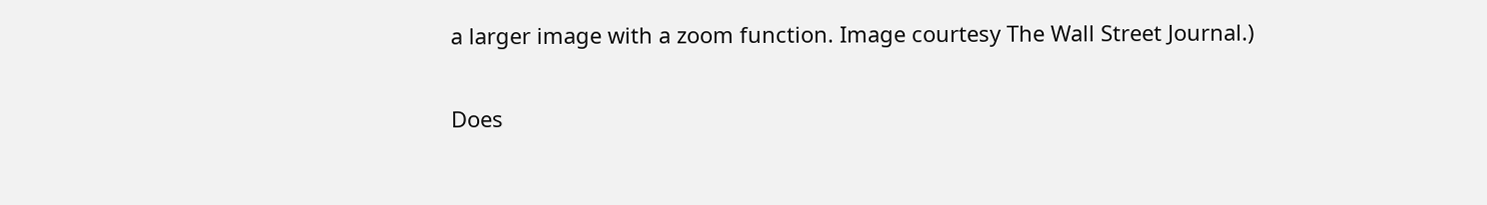a larger image with a zoom function. Image courtesy The Wall Street Journal.)

Does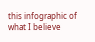this infographic of what I believe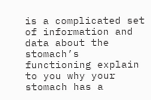is a complicated set of information and data about the stomach’s functioning explain to you why your stomach has a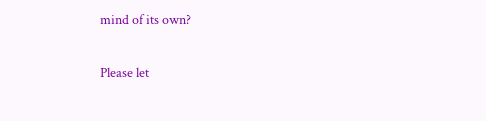mind of its own?

Please let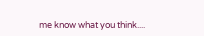me know what you think....